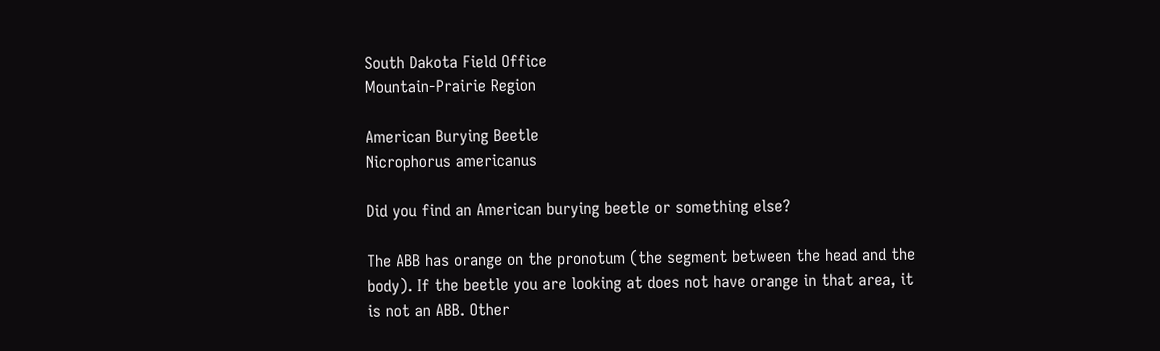South Dakota Field Office
Mountain-Prairie Region

American Burying Beetle
Nicrophorus americanus

Did you find an American burying beetle or something else?

The ABB has orange on the pronotum (the segment between the head and the body). If the beetle you are looking at does not have orange in that area, it is not an ABB. Other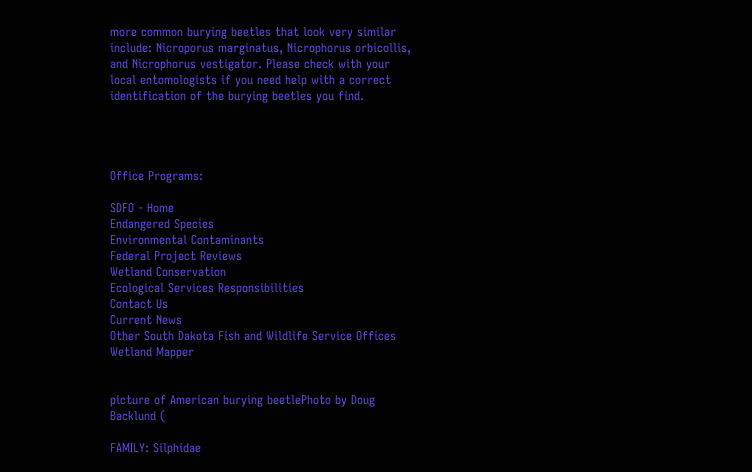more common burying beetles that look very similar include: Nicroporus marginatus, Nicrophorus orbicollis, and Nicrophorus vestigator. Please check with your local entomologists if you need help with a correct identification of the burying beetles you find.




Office Programs:

SDFO - Home
Endangered Species
Environmental Contaminants
Federal Project Reviews
Wetland Conservation
Ecological Services Responsibilities
Contact Us
Current News
Other South Dakota Fish and Wildlife Service Offices
Wetland Mapper


picture of American burying beetlePhoto by Doug Backlund (

FAMILY: Silphidae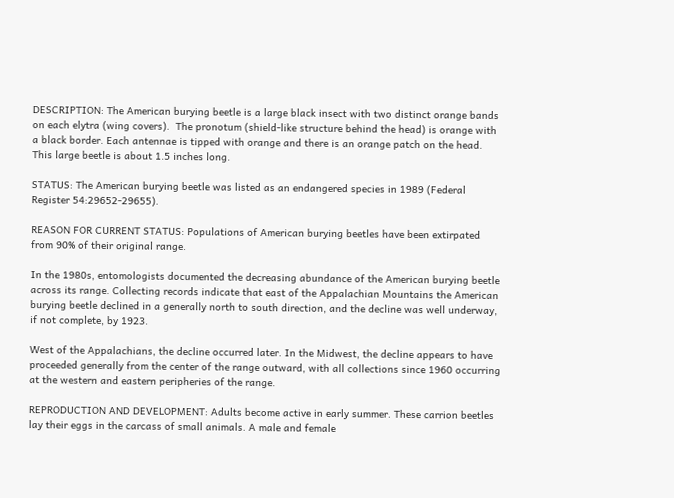DESCRIPTION: The American burying beetle is a large black insect with two distinct orange bands on each elytra (wing covers).  The pronotum (shield-like structure behind the head) is orange with a black border. Each antennae is tipped with orange and there is an orange patch on the head. This large beetle is about 1.5 inches long.

STATUS: The American burying beetle was listed as an endangered species in 1989 (Federal Register 54:29652-29655).

REASON FOR CURRENT STATUS: Populations of American burying beetles have been extirpated from 90% of their original range.

In the 1980s, entomologists documented the decreasing abundance of the American burying beetle across its range. Collecting records indicate that east of the Appalachian Mountains the American burying beetle declined in a generally north to south direction, and the decline was well underway, if not complete, by 1923.

West of the Appalachians, the decline occurred later. In the Midwest, the decline appears to have proceeded generally from the center of the range outward, with all collections since 1960 occurring at the western and eastern peripheries of the range.

REPRODUCTION AND DEVELOPMENT: Adults become active in early summer. These carrion beetles lay their eggs in the carcass of small animals. A male and female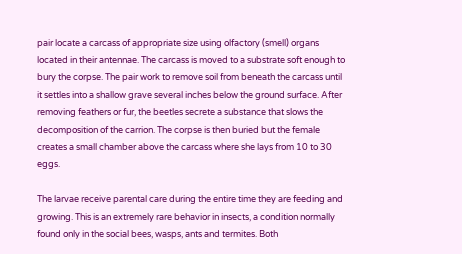pair locate a carcass of appropriate size using olfactory (smell) organs located in their antennae. The carcass is moved to a substrate soft enough to bury the corpse. The pair work to remove soil from beneath the carcass until it settles into a shallow grave several inches below the ground surface. After removing feathers or fur, the beetles secrete a substance that slows the decomposition of the carrion. The corpse is then buried but the female creates a small chamber above the carcass where she lays from 10 to 30 eggs.

The larvae receive parental care during the entire time they are feeding and growing. This is an extremely rare behavior in insects, a condition normally found only in the social bees, wasps, ants and termites. Both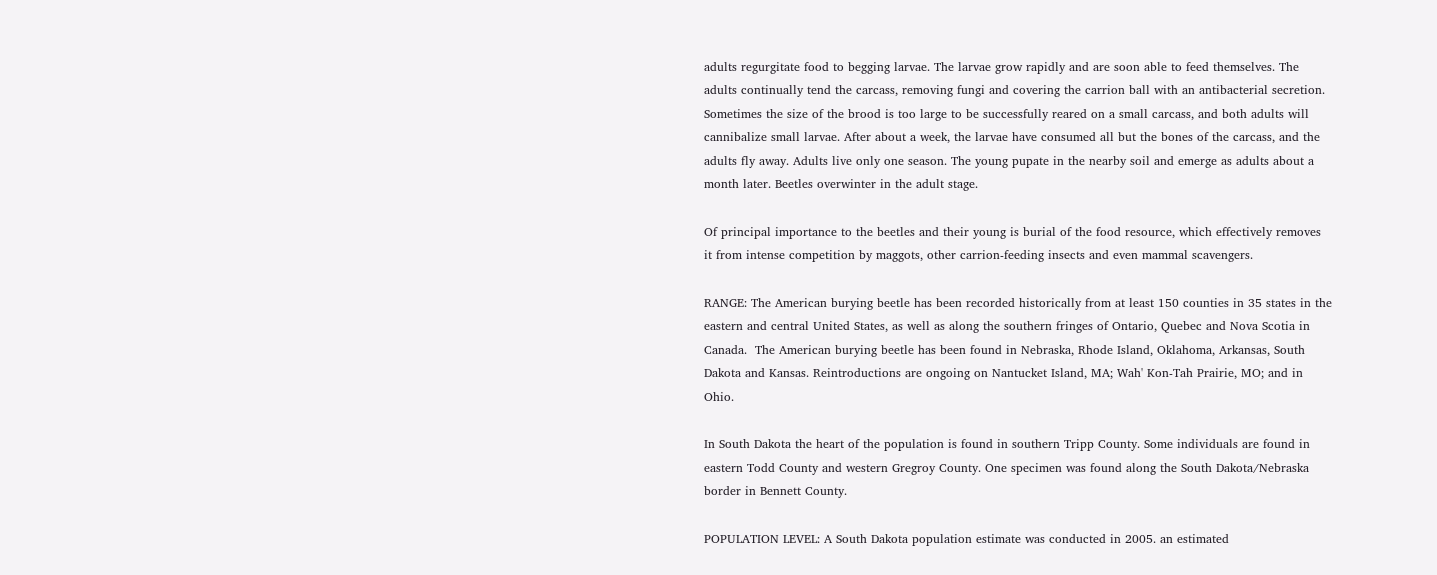adults regurgitate food to begging larvae. The larvae grow rapidly and are soon able to feed themselves. The adults continually tend the carcass, removing fungi and covering the carrion ball with an antibacterial secretion. Sometimes the size of the brood is too large to be successfully reared on a small carcass, and both adults will cannibalize small larvae. After about a week, the larvae have consumed all but the bones of the carcass, and the adults fly away. Adults live only one season. The young pupate in the nearby soil and emerge as adults about a month later. Beetles overwinter in the adult stage.

Of principal importance to the beetles and their young is burial of the food resource, which effectively removes it from intense competition by maggots, other carrion-feeding insects and even mammal scavengers.

RANGE: The American burying beetle has been recorded historically from at least 150 counties in 35 states in the eastern and central United States, as well as along the southern fringes of Ontario, Quebec and Nova Scotia in Canada.  The American burying beetle has been found in Nebraska, Rhode Island, Oklahoma, Arkansas, South Dakota and Kansas. Reintroductions are ongoing on Nantucket Island, MA; Wah' Kon-Tah Prairie, MO; and in Ohio.

In South Dakota the heart of the population is found in southern Tripp County. Some individuals are found in eastern Todd County and western Gregroy County. One specimen was found along the South Dakota/Nebraska border in Bennett County.

POPULATION LEVEL: A South Dakota population estimate was conducted in 2005. an estimated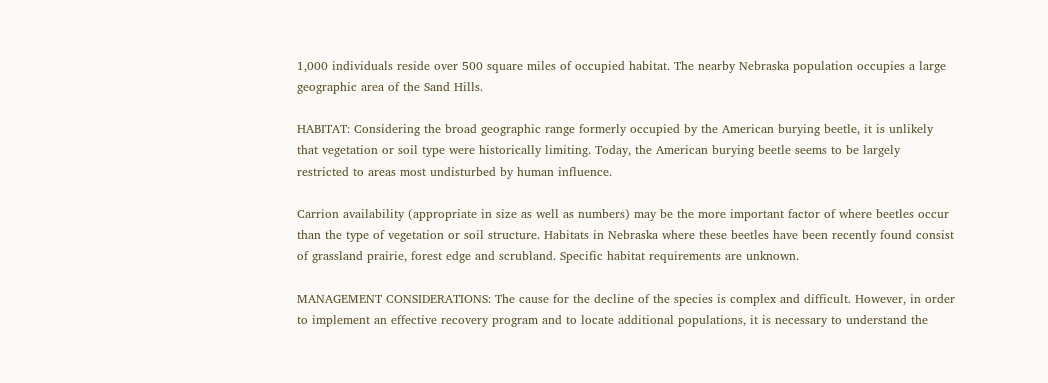1,000 individuals reside over 500 square miles of occupied habitat. The nearby Nebraska population occupies a large geographic area of the Sand Hills.

HABITAT: Considering the broad geographic range formerly occupied by the American burying beetle, it is unlikely that vegetation or soil type were historically limiting. Today, the American burying beetle seems to be largely restricted to areas most undisturbed by human influence.

Carrion availability (appropriate in size as well as numbers) may be the more important factor of where beetles occur than the type of vegetation or soil structure. Habitats in Nebraska where these beetles have been recently found consist of grassland prairie, forest edge and scrubland. Specific habitat requirements are unknown.

MANAGEMENT CONSIDERATIONS: The cause for the decline of the species is complex and difficult. However, in order to implement an effective recovery program and to locate additional populations, it is necessary to understand the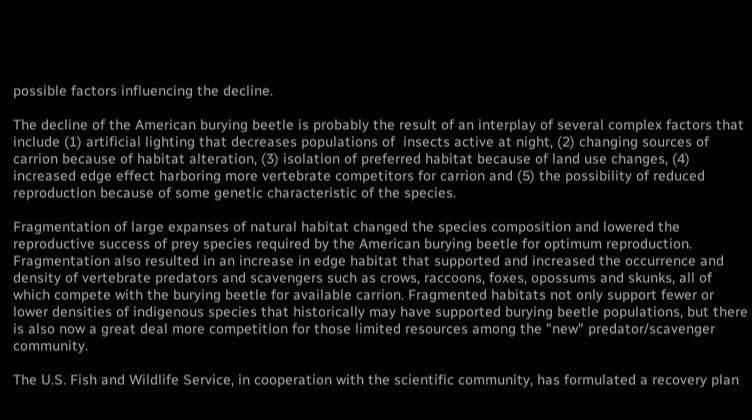possible factors influencing the decline.

The decline of the American burying beetle is probably the result of an interplay of several complex factors that include (1) artificial lighting that decreases populations of  insects active at night, (2) changing sources of carrion because of habitat alteration, (3) isolation of preferred habitat because of land use changes, (4) increased edge effect harboring more vertebrate competitors for carrion and (5) the possibility of reduced reproduction because of some genetic characteristic of the species.

Fragmentation of large expanses of natural habitat changed the species composition and lowered the reproductive success of prey species required by the American burying beetle for optimum reproduction. Fragmentation also resulted in an increase in edge habitat that supported and increased the occurrence and density of vertebrate predators and scavengers such as crows, raccoons, foxes, opossums and skunks, all of which compete with the burying beetle for available carrion. Fragmented habitats not only support fewer or lower densities of indigenous species that historically may have supported burying beetle populations, but there is also now a great deal more competition for those limited resources among the "new" predator/scavenger community.

The U.S. Fish and Wildlife Service, in cooperation with the scientific community, has formulated a recovery plan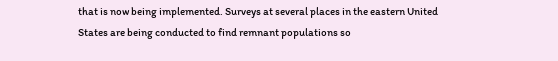that is now being implemented. Surveys at several places in the eastern United States are being conducted to find remnant populations so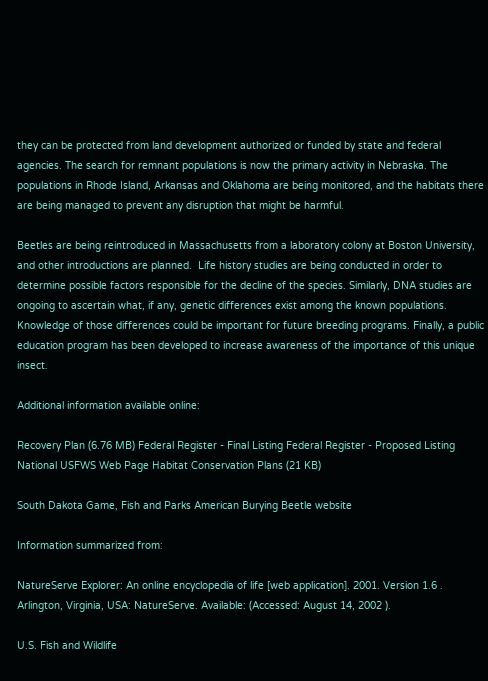they can be protected from land development authorized or funded by state and federal agencies. The search for remnant populations is now the primary activity in Nebraska. The populations in Rhode Island, Arkansas and Oklahoma are being monitored, and the habitats there are being managed to prevent any disruption that might be harmful.

Beetles are being reintroduced in Massachusetts from a laboratory colony at Boston University, and other introductions are planned.  Life history studies are being conducted in order to determine possible factors responsible for the decline of the species. Similarly, DNA studies are ongoing to ascertain what, if any, genetic differences exist among the known populations. Knowledge of those differences could be important for future breeding programs. Finally, a public education program has been developed to increase awareness of the importance of this unique insect.

Additional information available online:

Recovery Plan (6.76 MB) Federal Register - Final Listing Federal Register - Proposed Listing
National USFWS Web Page Habitat Conservation Plans (21 KB)

South Dakota Game, Fish and Parks American Burying Beetle website

Information summarized from:

NatureServe Explorer: An online encyclopedia of life [web application]. 2001. Version 1.6 . Arlington, Virginia, USA: NatureServe. Available: (Accessed: August 14, 2002 ).

U.S. Fish and Wildlife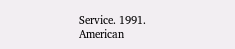Service. 1991. American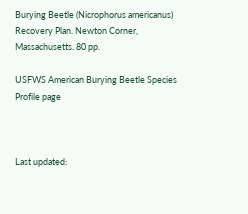Burying Beetle (Nicrophorus americanus) Recovery Plan. Newton Corner, Massachusetts. 80 pp.

USFWS American Burying Beetle Species Profile page



Last updated: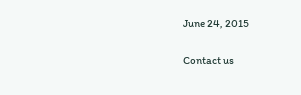June 24, 2015

Contact us